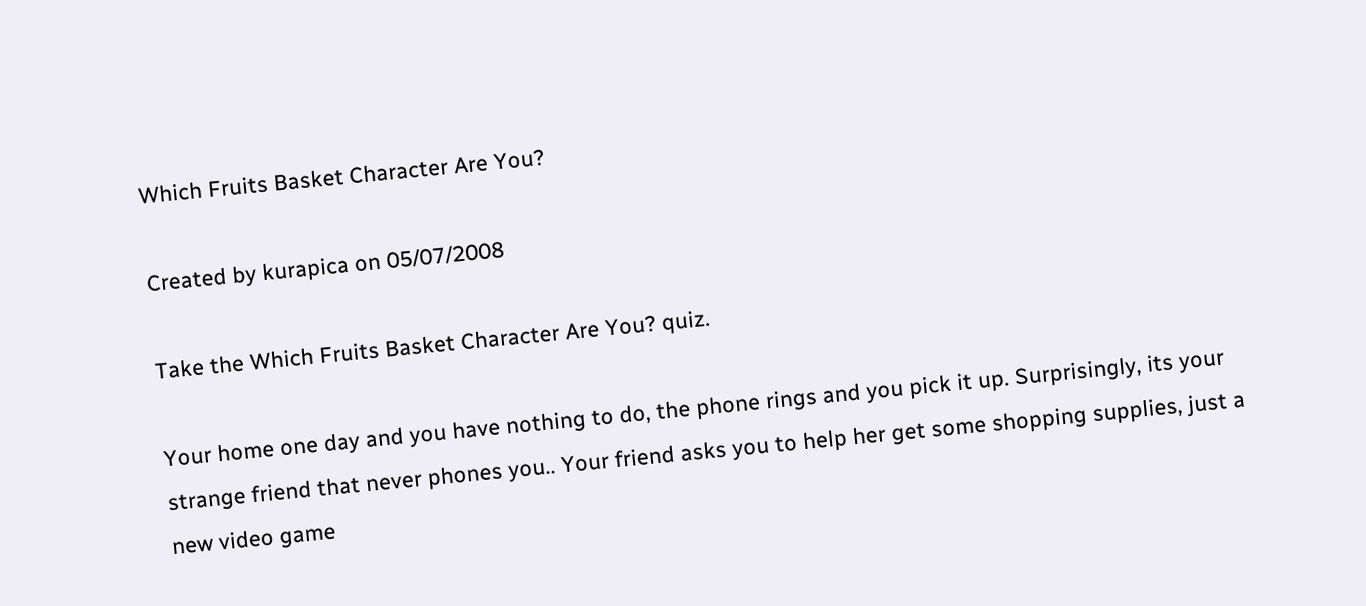Which Fruits Basket Character Are You?

Created by kurapica on 05/07/2008

Take the Which Fruits Basket Character Are You? quiz.

Your home one day and you have nothing to do, the phone rings and you pick it up. Surprisingly, its your strange friend that never phones you.. Your friend asks you to help her get some shopping supplies, just a new video game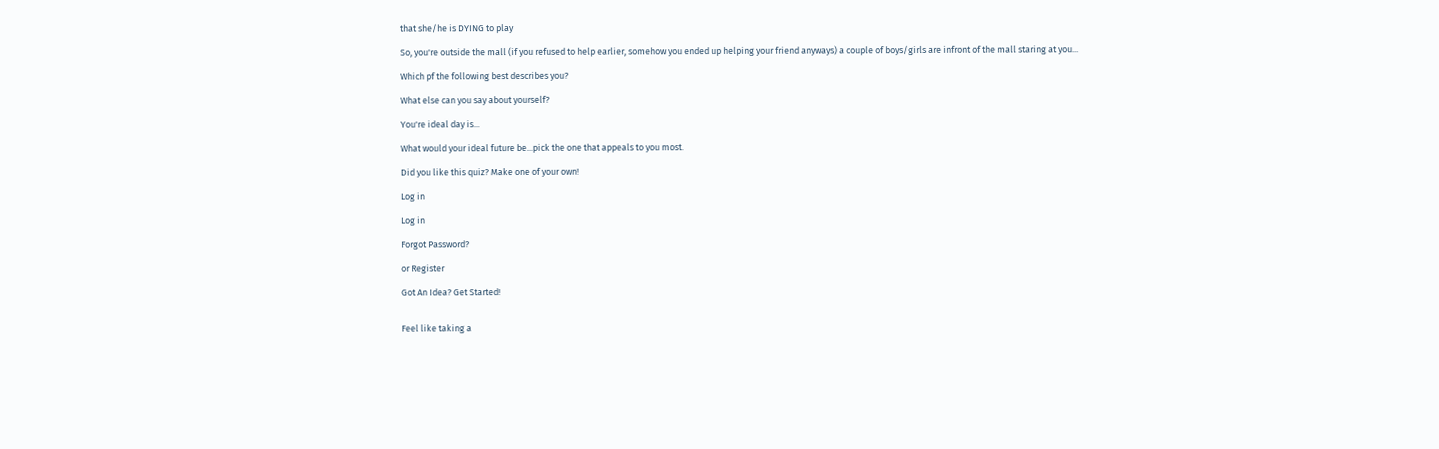that she/he is DYING to play

So, you're outside the mall (if you refused to help earlier, somehow you ended up helping your friend anyways) a couple of boys/girls are infront of the mall staring at you...

Which pf the following best describes you?

What else can you say about yourself?

You're ideal day is...

What would your ideal future be...pick the one that appeals to you most.

Did you like this quiz? Make one of your own!

Log in

Log in

Forgot Password?

or Register

Got An Idea? Get Started!


Feel like taking a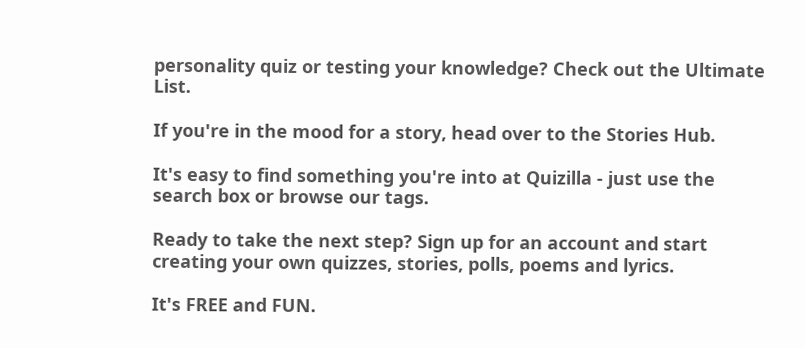personality quiz or testing your knowledge? Check out the Ultimate List.

If you're in the mood for a story, head over to the Stories Hub.

It's easy to find something you're into at Quizilla - just use the search box or browse our tags.

Ready to take the next step? Sign up for an account and start creating your own quizzes, stories, polls, poems and lyrics.

It's FREE and FUN.